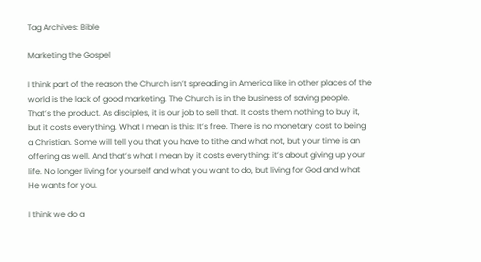Tag Archives: Bible

Marketing the Gospel

I think part of the reason the Church isn’t spreading in America like in other places of the world is the lack of good marketing. The Church is in the business of saving people. That’s the product. As disciples, it is our job to sell that. It costs them nothing to buy it, but it costs everything. What I mean is this: It’s free. There is no monetary cost to being a Christian. Some will tell you that you have to tithe and what not, but your time is an offering as well. And that’s what I mean by it costs everything: it’s about giving up your life. No longer living for yourself and what you want to do, but living for God and what He wants for you.

I think we do a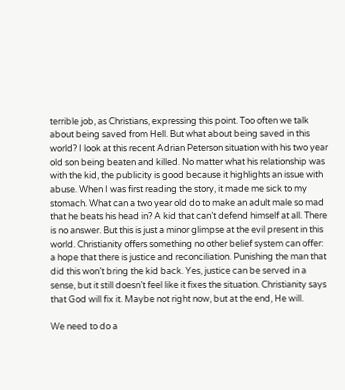terrible job, as Christians, expressing this point. Too often we talk about being saved from Hell. But what about being saved in this world? I look at this recent Adrian Peterson situation with his two year old son being beaten and killed. No matter what his relationship was with the kid, the publicity is good because it highlights an issue with abuse. When I was first reading the story, it made me sick to my stomach. What can a two year old do to make an adult male so mad that he beats his head in? A kid that can’t defend himself at all. There is no answer. But this is just a minor glimpse at the evil present in this world. Christianity offers something no other belief system can offer: a hope that there is justice and reconciliation. Punishing the man that did this won’t bring the kid back. Yes, justice can be served in a sense, but it still doesn’t feel like it fixes the situation. Christianity says that God will fix it. Maybe not right now, but at the end, He will.

We need to do a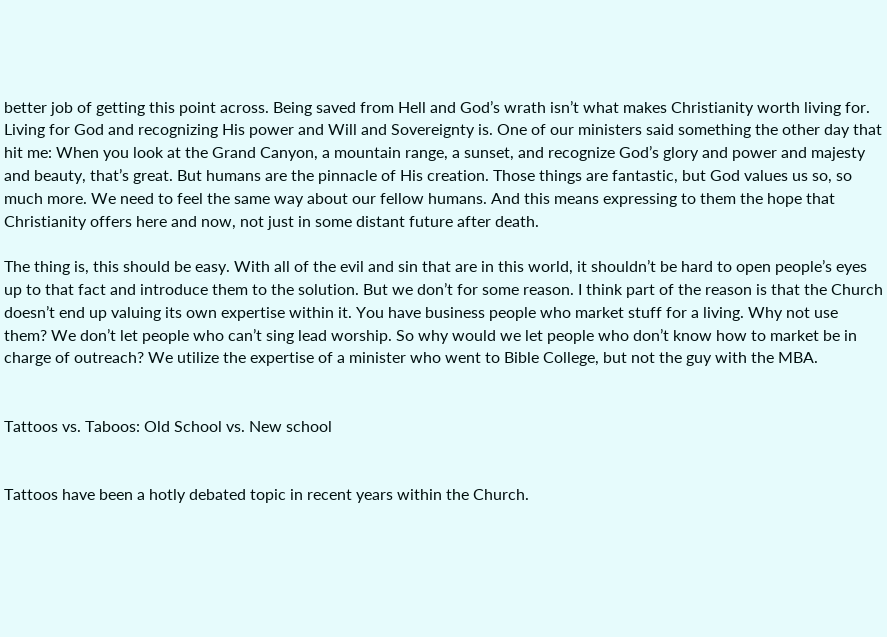better job of getting this point across. Being saved from Hell and God’s wrath isn’t what makes Christianity worth living for. Living for God and recognizing His power and Will and Sovereignty is. One of our ministers said something the other day that hit me: When you look at the Grand Canyon, a mountain range, a sunset, and recognize God’s glory and power and majesty and beauty, that’s great. But humans are the pinnacle of His creation. Those things are fantastic, but God values us so, so much more. We need to feel the same way about our fellow humans. And this means expressing to them the hope that Christianity offers here and now, not just in some distant future after death.

The thing is, this should be easy. With all of the evil and sin that are in this world, it shouldn’t be hard to open people’s eyes up to that fact and introduce them to the solution. But we don’t for some reason. I think part of the reason is that the Church doesn’t end up valuing its own expertise within it. You have business people who market stuff for a living. Why not use them? We don’t let people who can’t sing lead worship. So why would we let people who don’t know how to market be in charge of outreach? We utilize the expertise of a minister who went to Bible College, but not the guy with the MBA.


Tattoos vs. Taboos: Old School vs. New school


Tattoos have been a hotly debated topic in recent years within the Church.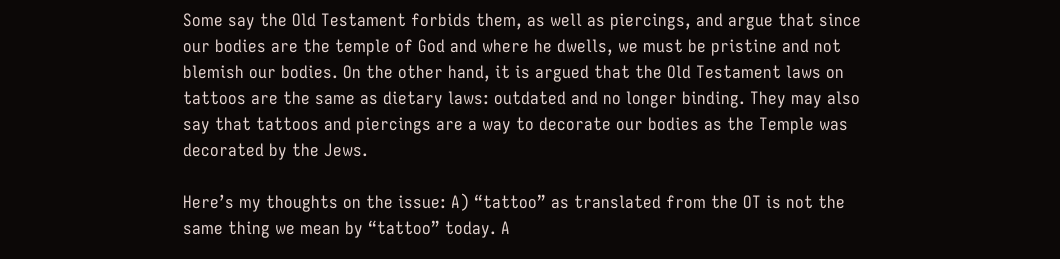Some say the Old Testament forbids them, as well as piercings, and argue that since our bodies are the temple of God and where he dwells, we must be pristine and not blemish our bodies. On the other hand, it is argued that the Old Testament laws on tattoos are the same as dietary laws: outdated and no longer binding. They may also say that tattoos and piercings are a way to decorate our bodies as the Temple was decorated by the Jews.

Here’s my thoughts on the issue: A) “tattoo” as translated from the OT is not the same thing we mean by “tattoo” today. A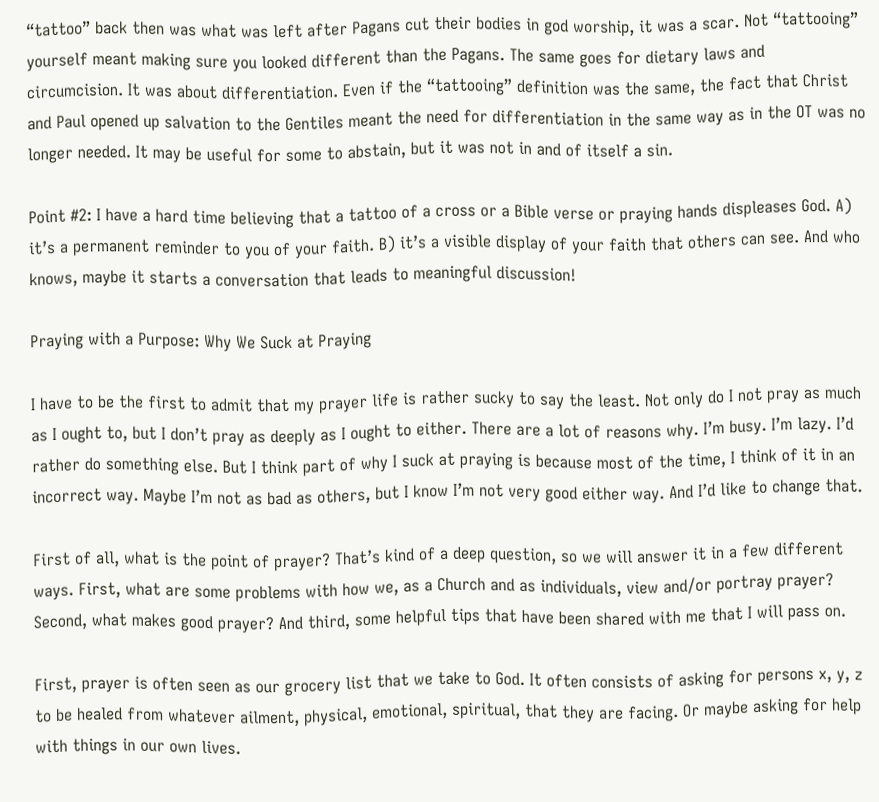“tattoo” back then was what was left after Pagans cut their bodies in god worship, it was a scar. Not “tattooing” yourself meant making sure you looked different than the Pagans. The same goes for dietary laws and circumcision. It was about differentiation. Even if the “tattooing” definition was the same, the fact that Christ and Paul opened up salvation to the Gentiles meant the need for differentiation in the same way as in the OT was no longer needed. It may be useful for some to abstain, but it was not in and of itself a sin.

Point #2: I have a hard time believing that a tattoo of a cross or a Bible verse or praying hands displeases God. A) it’s a permanent reminder to you of your faith. B) it’s a visible display of your faith that others can see. And who knows, maybe it starts a conversation that leads to meaningful discussion!

Praying with a Purpose: Why We Suck at Praying

I have to be the first to admit that my prayer life is rather sucky to say the least. Not only do I not pray as much as I ought to, but I don’t pray as deeply as I ought to either. There are a lot of reasons why. I’m busy. I’m lazy. I’d rather do something else. But I think part of why I suck at praying is because most of the time, I think of it in an incorrect way. Maybe I’m not as bad as others, but I know I’m not very good either way. And I’d like to change that.

First of all, what is the point of prayer? That’s kind of a deep question, so we will answer it in a few different ways. First, what are some problems with how we, as a Church and as individuals, view and/or portray prayer? Second, what makes good prayer? And third, some helpful tips that have been shared with me that I will pass on.

First, prayer is often seen as our grocery list that we take to God. It often consists of asking for persons x, y, z to be healed from whatever ailment, physical, emotional, spiritual, that they are facing. Or maybe asking for help with things in our own lives.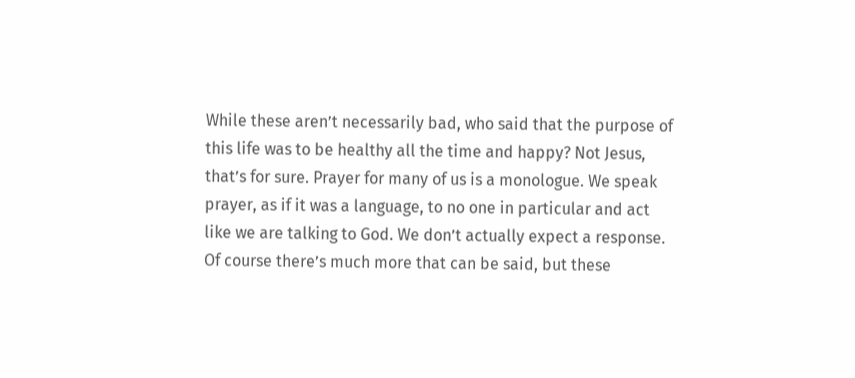While these aren’t necessarily bad, who said that the purpose of this life was to be healthy all the time and happy? Not Jesus, that’s for sure. Prayer for many of us is a monologue. We speak prayer, as if it was a language, to no one in particular and act like we are talking to God. We don’t actually expect a response. Of course there’s much more that can be said, but these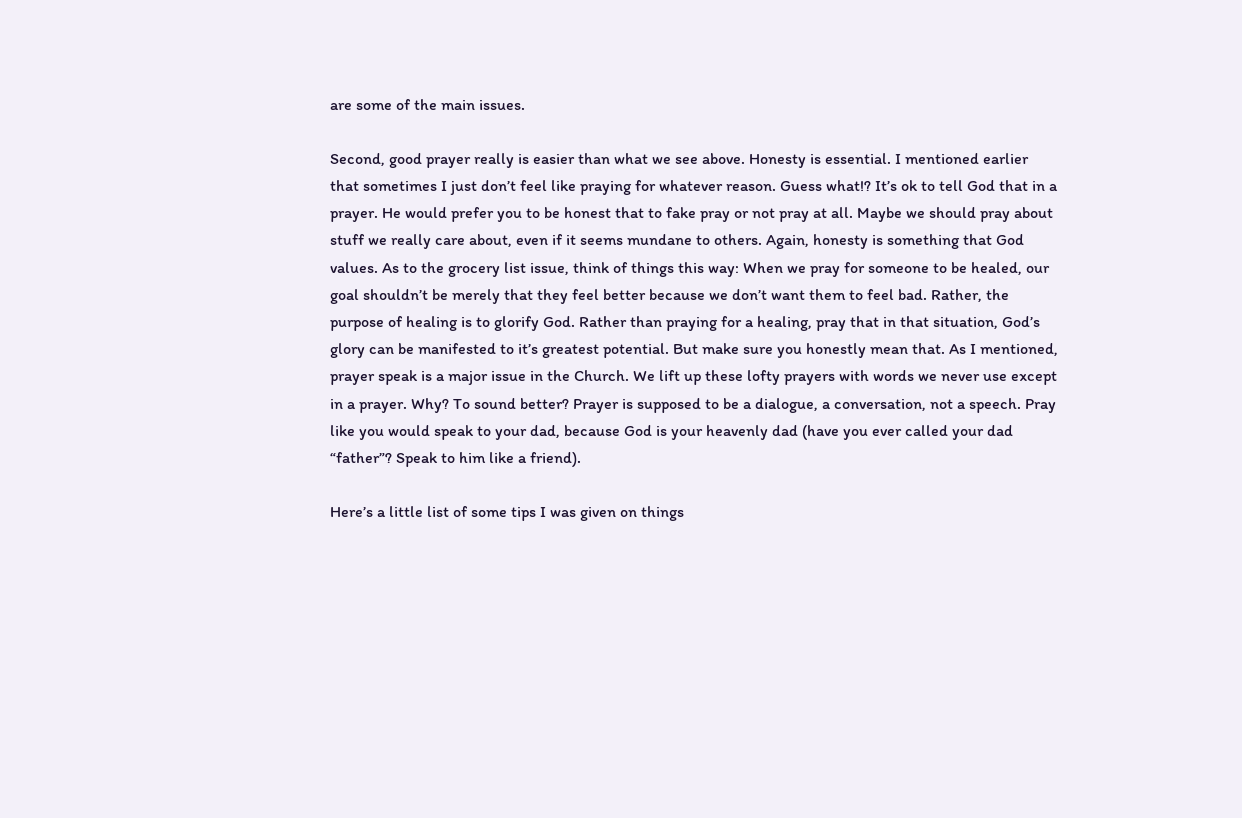are some of the main issues.

Second, good prayer really is easier than what we see above. Honesty is essential. I mentioned earlier that sometimes I just don’t feel like praying for whatever reason. Guess what!? It’s ok to tell God that in a prayer. He would prefer you to be honest that to fake pray or not pray at all. Maybe we should pray about stuff we really care about, even if it seems mundane to others. Again, honesty is something that God values. As to the grocery list issue, think of things this way: When we pray for someone to be healed, our goal shouldn’t be merely that they feel better because we don’t want them to feel bad. Rather, the purpose of healing is to glorify God. Rather than praying for a healing, pray that in that situation, God’s glory can be manifested to it’s greatest potential. But make sure you honestly mean that. As I mentioned, prayer speak is a major issue in the Church. We lift up these lofty prayers with words we never use except in a prayer. Why? To sound better? Prayer is supposed to be a dialogue, a conversation, not a speech. Pray like you would speak to your dad, because God is your heavenly dad (have you ever called your dad “father”? Speak to him like a friend).

Here’s a little list of some tips I was given on things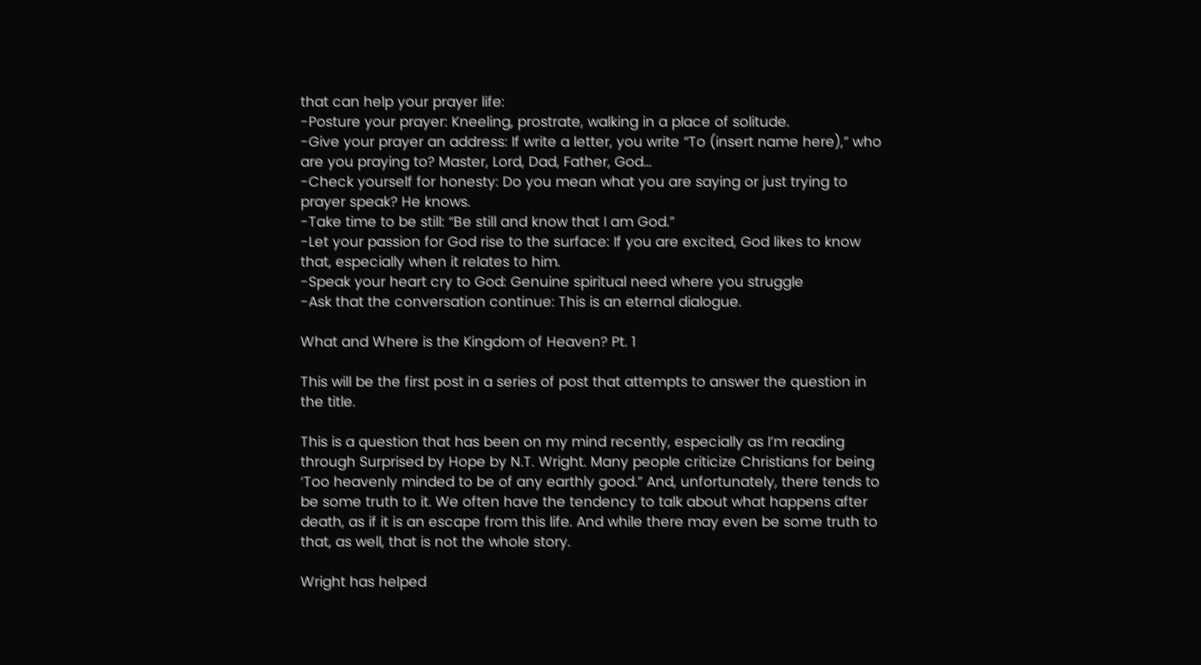that can help your prayer life:
-Posture your prayer: Kneeling, prostrate, walking in a place of solitude.
-Give your prayer an address: If write a letter, you write “To (insert name here),” who are you praying to? Master, Lord, Dad, Father, God…
-Check yourself for honesty: Do you mean what you are saying or just trying to prayer speak? He knows.
-Take time to be still: “Be still and know that I am God.”
-Let your passion for God rise to the surface: If you are excited, God likes to know that, especially when it relates to him.
-Speak your heart cry to God: Genuine spiritual need where you struggle
-Ask that the conversation continue: This is an eternal dialogue.

What and Where is the Kingdom of Heaven? Pt. 1

This will be the first post in a series of post that attempts to answer the question in the title.

This is a question that has been on my mind recently, especially as I’m reading through Surprised by Hope by N.T. Wright. Many people criticize Christians for being ‘Too heavenly minded to be of any earthly good.” And, unfortunately, there tends to be some truth to it. We often have the tendency to talk about what happens after death, as if it is an escape from this life. And while there may even be some truth to that, as well, that is not the whole story.

Wright has helped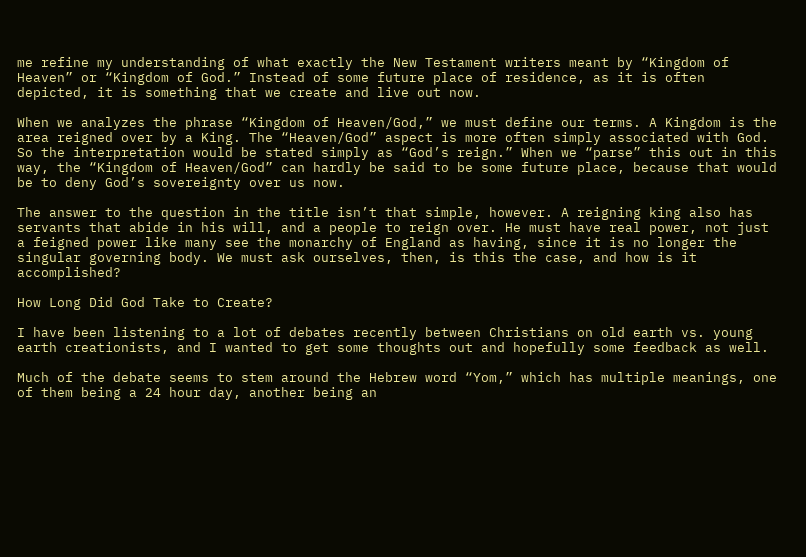me refine my understanding of what exactly the New Testament writers meant by “Kingdom of Heaven” or “Kingdom of God.” Instead of some future place of residence, as it is often depicted, it is something that we create and live out now.

When we analyzes the phrase “Kingdom of Heaven/God,” we must define our terms. A Kingdom is the area reigned over by a King. The “Heaven/God” aspect is more often simply associated with God. So the interpretation would be stated simply as “God’s reign.” When we “parse” this out in this way, the “Kingdom of Heaven/God” can hardly be said to be some future place, because that would be to deny God’s sovereignty over us now.

The answer to the question in the title isn’t that simple, however. A reigning king also has servants that abide in his will, and a people to reign over. He must have real power, not just a feigned power like many see the monarchy of England as having, since it is no longer the singular governing body. We must ask ourselves, then, is this the case, and how is it accomplished?

How Long Did God Take to Create?

I have been listening to a lot of debates recently between Christians on old earth vs. young earth creationists, and I wanted to get some thoughts out and hopefully some feedback as well.

Much of the debate seems to stem around the Hebrew word “Yom,” which has multiple meanings, one of them being a 24 hour day, another being an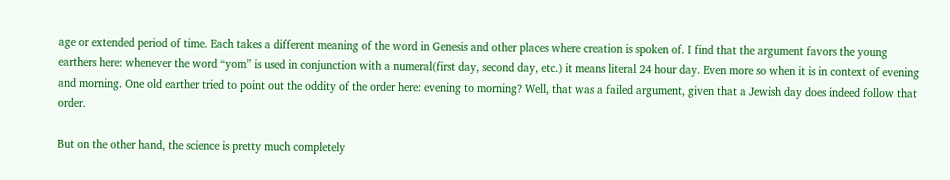age or extended period of time. Each takes a different meaning of the word in Genesis and other places where creation is spoken of. I find that the argument favors the young earthers here: whenever the word “yom” is used in conjunction with a numeral(first day, second day, etc.) it means literal 24 hour day. Even more so when it is in context of evening and morning. One old earther tried to point out the oddity of the order here: evening to morning? Well, that was a failed argument, given that a Jewish day does indeed follow that order.

But on the other hand, the science is pretty much completely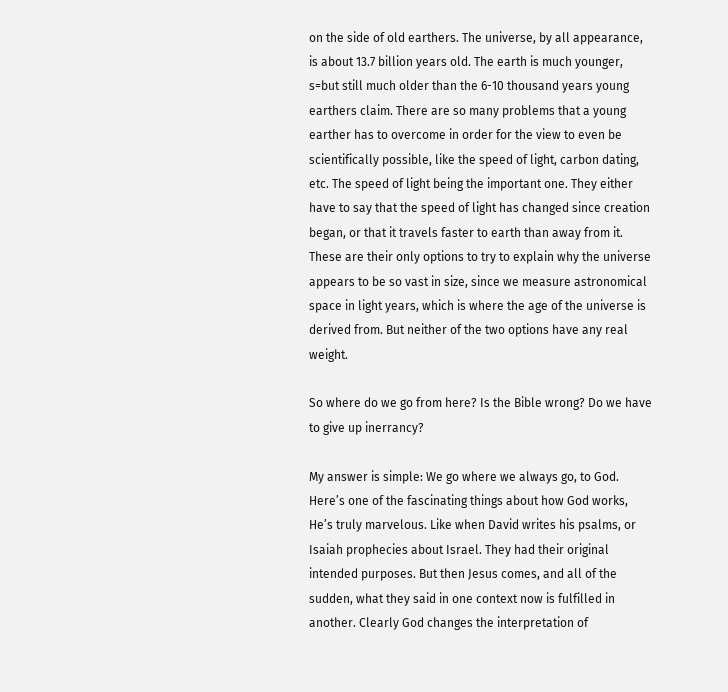on the side of old earthers. The universe, by all appearance, is about 13.7 billion years old. The earth is much younger, s=but still much older than the 6-10 thousand years young earthers claim. There are so many problems that a young earther has to overcome in order for the view to even be scientifically possible, like the speed of light, carbon dating, etc. The speed of light being the important one. They either have to say that the speed of light has changed since creation began, or that it travels faster to earth than away from it. These are their only options to try to explain why the universe appears to be so vast in size, since we measure astronomical space in light years, which is where the age of the universe is derived from. But neither of the two options have any real weight.

So where do we go from here? Is the Bible wrong? Do we have to give up inerrancy?

My answer is simple: We go where we always go, to God. Here’s one of the fascinating things about how God works, He’s truly marvelous. Like when David writes his psalms, or Isaiah prophecies about Israel. They had their original intended purposes. But then Jesus comes, and all of the sudden, what they said in one context now is fulfilled in another. Clearly God changes the interpretation of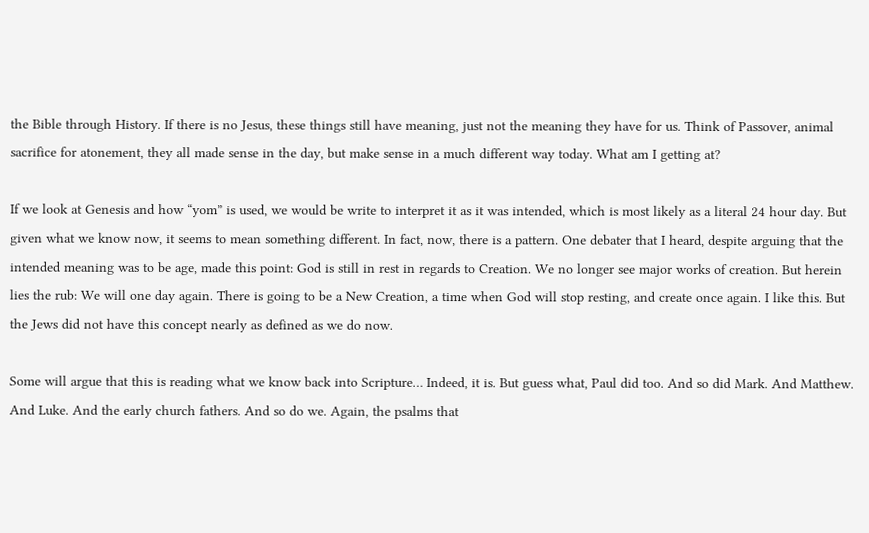the Bible through History. If there is no Jesus, these things still have meaning, just not the meaning they have for us. Think of Passover, animal sacrifice for atonement, they all made sense in the day, but make sense in a much different way today. What am I getting at?

If we look at Genesis and how “yom” is used, we would be write to interpret it as it was intended, which is most likely as a literal 24 hour day. But given what we know now, it seems to mean something different. In fact, now, there is a pattern. One debater that I heard, despite arguing that the intended meaning was to be age, made this point: God is still in rest in regards to Creation. We no longer see major works of creation. But herein lies the rub: We will one day again. There is going to be a New Creation, a time when God will stop resting, and create once again. I like this. But the Jews did not have this concept nearly as defined as we do now.

Some will argue that this is reading what we know back into Scripture… Indeed, it is. But guess what, Paul did too. And so did Mark. And Matthew. And Luke. And the early church fathers. And so do we. Again, the psalms that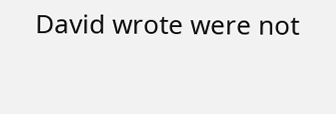David wrote were not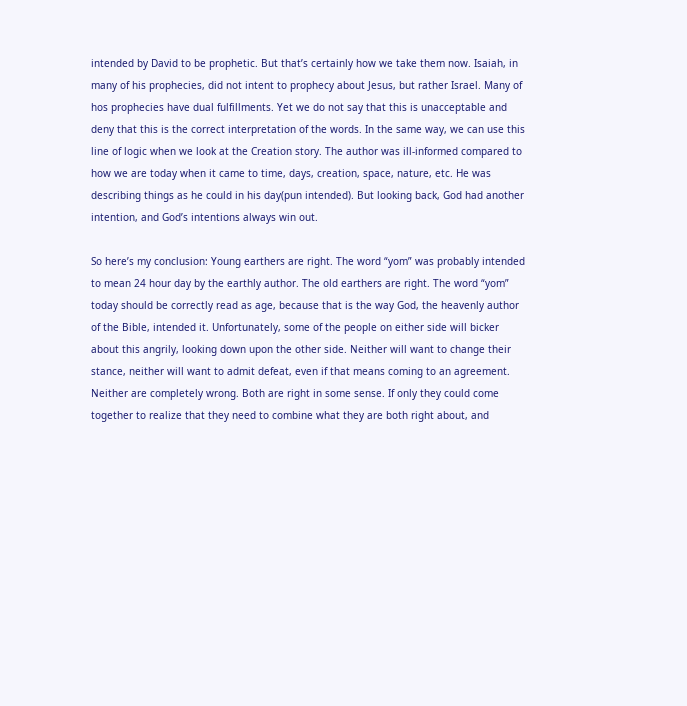intended by David to be prophetic. But that’s certainly how we take them now. Isaiah, in many of his prophecies, did not intent to prophecy about Jesus, but rather Israel. Many of hos prophecies have dual fulfillments. Yet we do not say that this is unacceptable and deny that this is the correct interpretation of the words. In the same way, we can use this line of logic when we look at the Creation story. The author was ill-informed compared to how we are today when it came to time, days, creation, space, nature, etc. He was describing things as he could in his day(pun intended). But looking back, God had another intention, and God’s intentions always win out.

So here’s my conclusion: Young earthers are right. The word “yom” was probably intended to mean 24 hour day by the earthly author. The old earthers are right. The word “yom” today should be correctly read as age, because that is the way God, the heavenly author of the Bible, intended it. Unfortunately, some of the people on either side will bicker about this angrily, looking down upon the other side. Neither will want to change their stance, neither will want to admit defeat, even if that means coming to an agreement. Neither are completely wrong. Both are right in some sense. If only they could come together to realize that they need to combine what they are both right about, and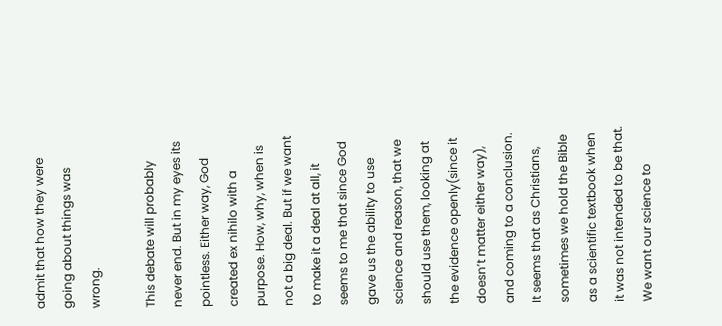admit that how they were going about things was wrong.

This debate will probably never end. But in my eyes its pointless. Either way, God created ex nihilo with a purpose. How, why, when is not a big deal. But if we want to make it a deal at all, it seems to me that since God gave us the ability to use science and reason, that we should use them, looking at the evidence openly(since it doesn’t matter either way), and coming to a conclusion. It seems that as Christians, sometimes we hold the Bible as a scientific textbook when it was not intended to be that. We want our science to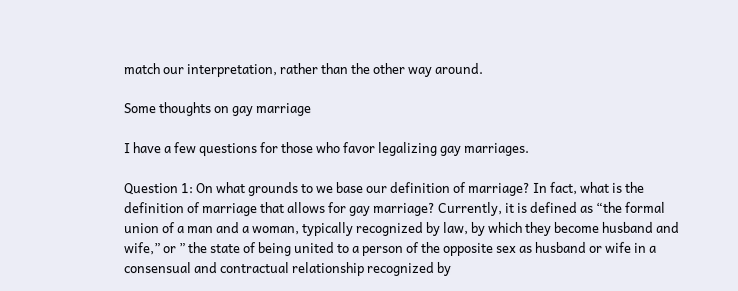match our interpretation, rather than the other way around.

Some thoughts on gay marriage

I have a few questions for those who favor legalizing gay marriages.

Question 1: On what grounds to we base our definition of marriage? In fact, what is the definition of marriage that allows for gay marriage? Currently, it is defined as “the formal union of a man and a woman, typically recognized by law, by which they become husband and wife,” or ” the state of being united to a person of the opposite sex as husband or wife in a consensual and contractual relationship recognized by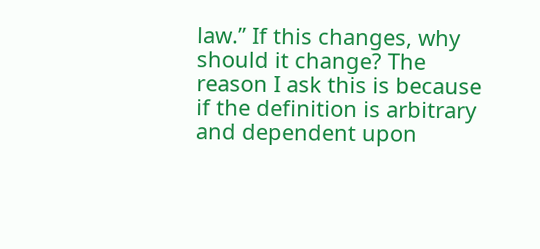law.” If this changes, why should it change? The reason I ask this is because if the definition is arbitrary and dependent upon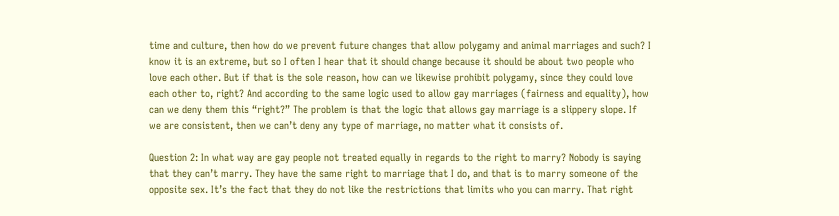time and culture, then how do we prevent future changes that allow polygamy and animal marriages and such? I know it is an extreme, but so I often I hear that it should change because it should be about two people who love each other. But if that is the sole reason, how can we likewise prohibit polygamy, since they could love each other to, right? And according to the same logic used to allow gay marriages (fairness and equality), how can we deny them this “right?” The problem is that the logic that allows gay marriage is a slippery slope. If we are consistent, then we can’t deny any type of marriage, no matter what it consists of.

Question 2: In what way are gay people not treated equally in regards to the right to marry? Nobody is saying that they can’t marry. They have the same right to marriage that I do, and that is to marry someone of the opposite sex. It’s the fact that they do not like the restrictions that limits who you can marry. That right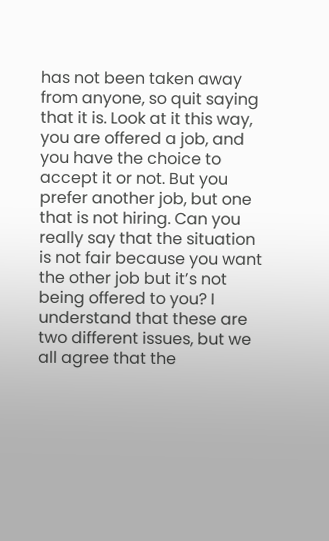has not been taken away from anyone, so quit saying that it is. Look at it this way, you are offered a job, and you have the choice to accept it or not. But you prefer another job, but one that is not hiring. Can you really say that the situation is not fair because you want the other job but it’s not being offered to you? I understand that these are two different issues, but we all agree that the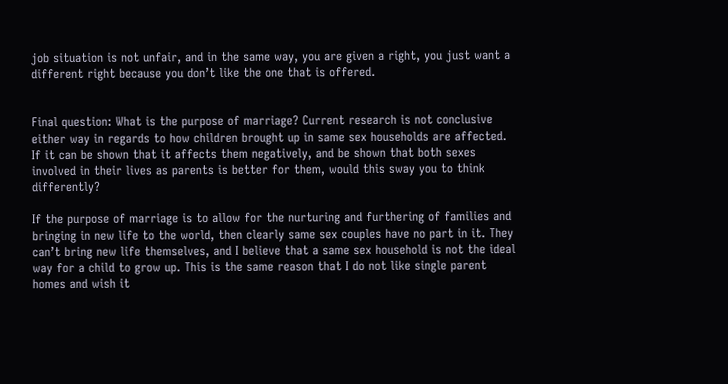job situation is not unfair, and in the same way, you are given a right, you just want a different right because you don’t like the one that is offered.


Final question: What is the purpose of marriage? Current research is not conclusive either way in regards to how children brought up in same sex households are affected. If it can be shown that it affects them negatively, and be shown that both sexes involved in their lives as parents is better for them, would this sway you to think differently?

If the purpose of marriage is to allow for the nurturing and furthering of families and bringing in new life to the world, then clearly same sex couples have no part in it. They can’t bring new life themselves, and I believe that a same sex household is not the ideal way for a child to grow up. This is the same reason that I do not like single parent homes and wish it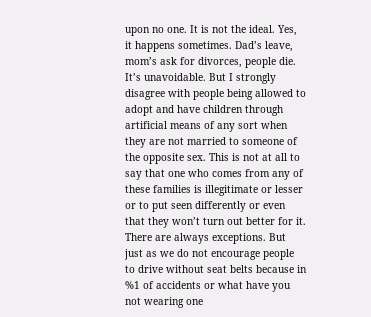upon no one. It is not the ideal. Yes, it happens sometimes. Dad’s leave, mom’s ask for divorces, people die. It’s unavoidable. But I strongly disagree with people being allowed to adopt and have children through artificial means of any sort when they are not married to someone of the opposite sex. This is not at all to say that one who comes from any of these families is illegitimate or lesser or to put seen differently or even that they won’t turn out better for it. There are always exceptions. But just as we do not encourage people to drive without seat belts because in %1 of accidents or what have you not wearing one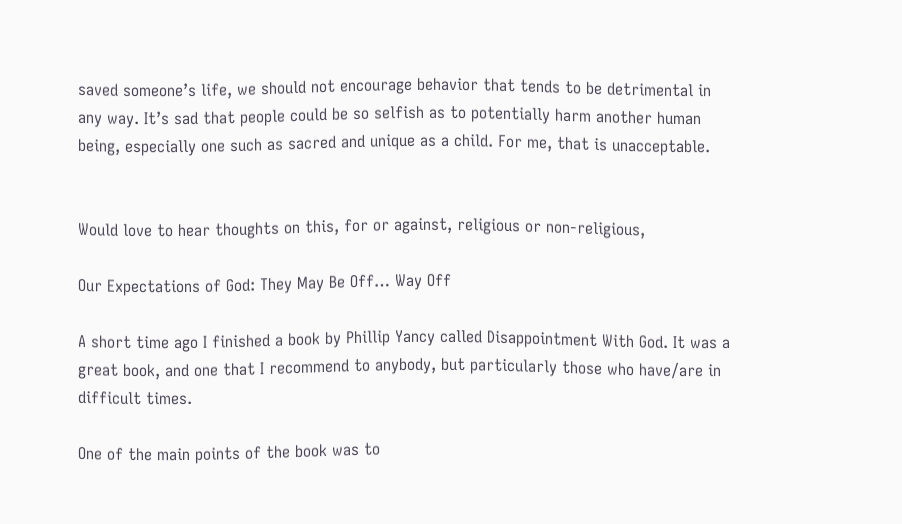saved someone’s life, we should not encourage behavior that tends to be detrimental in any way. It’s sad that people could be so selfish as to potentially harm another human being, especially one such as sacred and unique as a child. For me, that is unacceptable.


Would love to hear thoughts on this, for or against, religious or non-religious,

Our Expectations of God: They May Be Off… Way Off

A short time ago I finished a book by Phillip Yancy called Disappointment With God. It was a great book, and one that I recommend to anybody, but particularly those who have/are in difficult times.

One of the main points of the book was to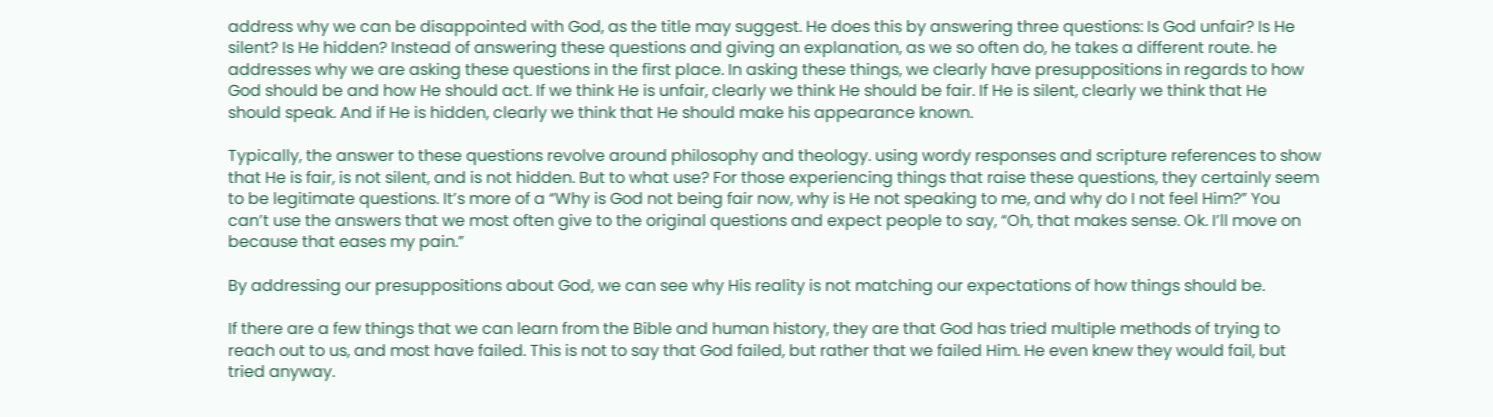address why we can be disappointed with God, as the title may suggest. He does this by answering three questions: Is God unfair? Is He silent? Is He hidden? Instead of answering these questions and giving an explanation, as we so often do, he takes a different route. he addresses why we are asking these questions in the first place. In asking these things, we clearly have presuppositions in regards to how God should be and how He should act. If we think He is unfair, clearly we think He should be fair. If He is silent, clearly we think that He should speak. And if He is hidden, clearly we think that He should make his appearance known.

Typically, the answer to these questions revolve around philosophy and theology. using wordy responses and scripture references to show that He is fair, is not silent, and is not hidden. But to what use? For those experiencing things that raise these questions, they certainly seem to be legitimate questions. It’s more of a “Why is God not being fair now, why is He not speaking to me, and why do I not feel Him?” You can’t use the answers that we most often give to the original questions and expect people to say, “Oh, that makes sense. Ok. I’ll move on because that eases my pain.”

By addressing our presuppositions about God, we can see why His reality is not matching our expectations of how things should be.

If there are a few things that we can learn from the Bible and human history, they are that God has tried multiple methods of trying to reach out to us, and most have failed. This is not to say that God failed, but rather that we failed Him. He even knew they would fail, but tried anyway.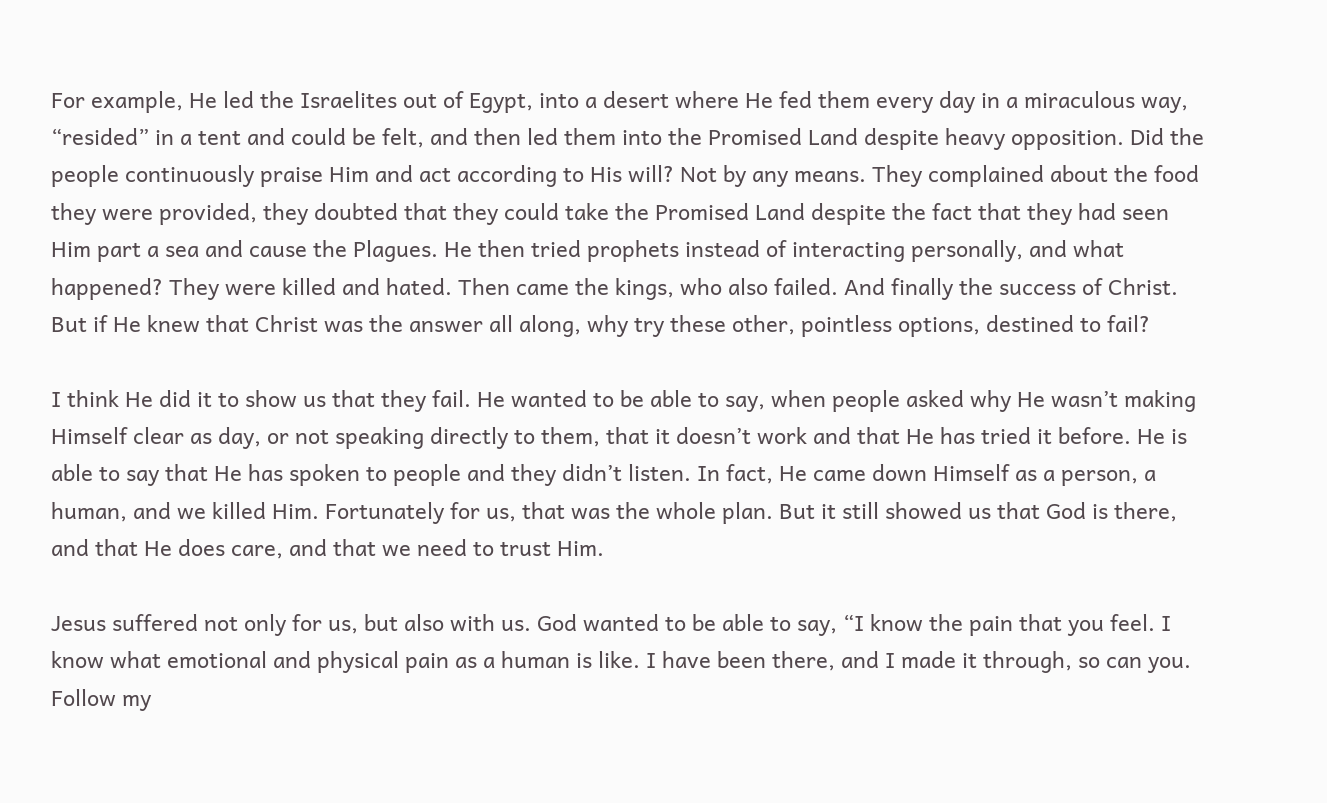For example, He led the Israelites out of Egypt, into a desert where He fed them every day in a miraculous way, “resided” in a tent and could be felt, and then led them into the Promised Land despite heavy opposition. Did the people continuously praise Him and act according to His will? Not by any means. They complained about the food they were provided, they doubted that they could take the Promised Land despite the fact that they had seen Him part a sea and cause the Plagues. He then tried prophets instead of interacting personally, and what happened? They were killed and hated. Then came the kings, who also failed. And finally the success of Christ. But if He knew that Christ was the answer all along, why try these other, pointless options, destined to fail?

I think He did it to show us that they fail. He wanted to be able to say, when people asked why He wasn’t making Himself clear as day, or not speaking directly to them, that it doesn’t work and that He has tried it before. He is able to say that He has spoken to people and they didn’t listen. In fact, He came down Himself as a person, a human, and we killed Him. Fortunately for us, that was the whole plan. But it still showed us that God is there, and that He does care, and that we need to trust Him.

Jesus suffered not only for us, but also with us. God wanted to be able to say, “I know the pain that you feel. I know what emotional and physical pain as a human is like. I have been there, and I made it through, so can you. Follow my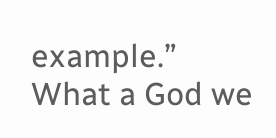example.” What a God we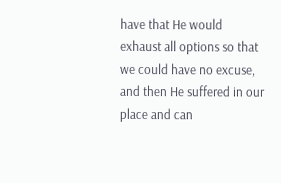have that He would exhaust all options so that we could have no excuse, and then He suffered in our place and can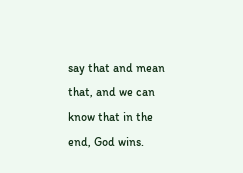say that and mean that, and we can know that in the end, God wins.